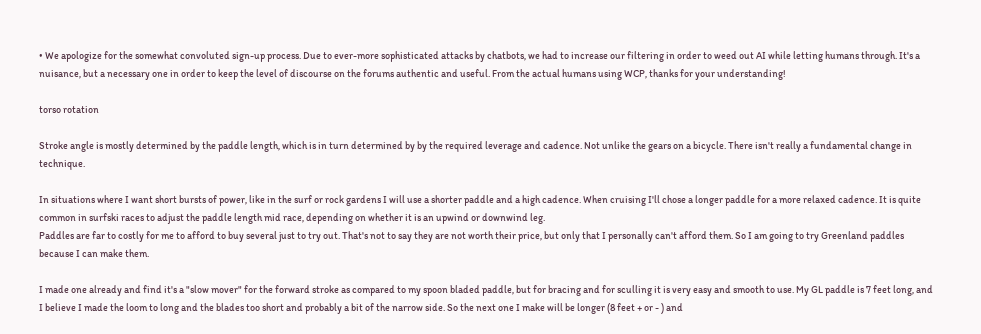• We apologize for the somewhat convoluted sign-up process. Due to ever-more sophisticated attacks by chatbots, we had to increase our filtering in order to weed out AI while letting humans through. It's a nuisance, but a necessary one in order to keep the level of discourse on the forums authentic and useful. From the actual humans using WCP, thanks for your understanding!

torso rotation

Stroke angle is mostly determined by the paddle length, which is in turn determined by by the required leverage and cadence. Not unlike the gears on a bicycle. There isn't really a fundamental change in technique.

In situations where I want short bursts of power, like in the surf or rock gardens I will use a shorter paddle and a high cadence. When cruising I'll chose a longer paddle for a more relaxed cadence. It is quite common in surfski races to adjust the paddle length mid race, depending on whether it is an upwind or downwind leg.
Paddles are far to costly for me to afford to buy several just to try out. That's not to say they are not worth their price, but only that I personally can't afford them. So I am going to try Greenland paddles because I can make them.

I made one already and find it's a "slow mover" for the forward stroke as compared to my spoon bladed paddle, but for bracing and for sculling it is very easy and smooth to use. My GL paddle is 7 feet long, and I believe I made the loom to long and the blades too short and probably a bit of the narrow side. So the next one I make will be longer (8 feet + or - ) and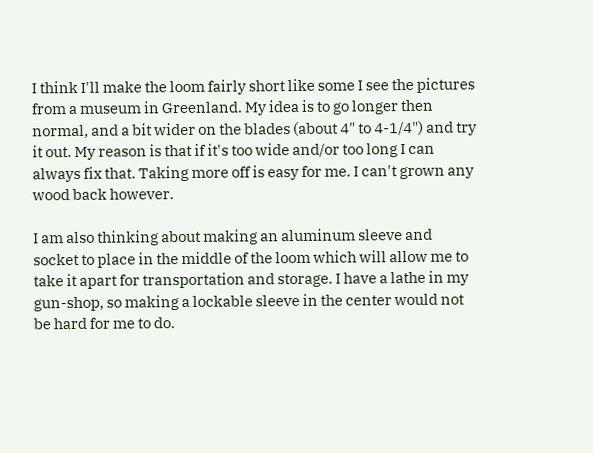I think I'll make the loom fairly short like some I see the pictures from a museum in Greenland. My idea is to go longer then normal, and a bit wider on the blades (about 4" to 4-1/4") and try it out. My reason is that if it's too wide and/or too long I can always fix that. Taking more off is easy for me. I can't grown any wood back however.

I am also thinking about making an aluminum sleeve and socket to place in the middle of the loom which will allow me to take it apart for transportation and storage. I have a lathe in my gun-shop, so making a lockable sleeve in the center would not be hard for me to do.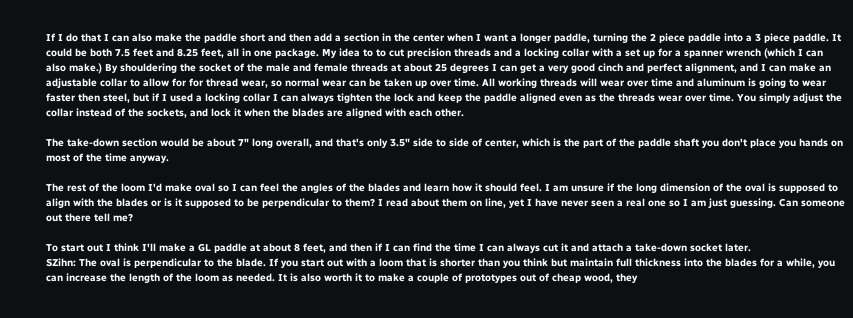If I do that I can also make the paddle short and then add a section in the center when I want a longer paddle, turning the 2 piece paddle into a 3 piece paddle. It could be both 7.5 feet and 8.25 feet, all in one package. My idea to to cut precision threads and a locking collar with a set up for a spanner wrench (which I can also make.) By shouldering the socket of the male and female threads at about 25 degrees I can get a very good cinch and perfect alignment, and I can make an adjustable collar to allow for for thread wear, so normal wear can be taken up over time. All working threads will wear over time and aluminum is going to wear faster then steel, but if I used a locking collar I can always tighten the lock and keep the paddle aligned even as the threads wear over time. You simply adjust the collar instead of the sockets, and lock it when the blades are aligned with each other.

The take-down section would be about 7" long overall, and that's only 3.5" side to side of center, which is the part of the paddle shaft you don't place you hands on most of the time anyway.

The rest of the loom I'd make oval so I can feel the angles of the blades and learn how it should feel. I am unsure if the long dimension of the oval is supposed to align with the blades or is it supposed to be perpendicular to them? I read about them on line, yet I have never seen a real one so I am just guessing. Can someone out there tell me?

To start out I think I'll make a GL paddle at about 8 feet, and then if I can find the time I can always cut it and attach a take-down socket later.
SZihn: The oval is perpendicular to the blade. If you start out with a loom that is shorter than you think but maintain full thickness into the blades for a while, you can increase the length of the loom as needed. It is also worth it to make a couple of prototypes out of cheap wood, they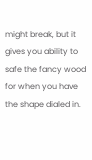might break, but it gives you ability to safe the fancy wood for when you have the shape dialed in.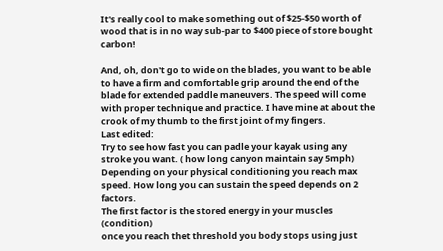It's really cool to make something out of $25-$50 worth of wood that is in no way sub-par to $400 piece of store bought carbon!

And, oh, don't go to wide on the blades, you want to be able to have a firm and comfortable grip around the end of the blade for extended paddle maneuvers. The speed will come with proper technique and practice. I have mine at about the crook of my thumb to the first joint of my fingers.
Last edited:
Try to see how fast you can padle your kayak using any stroke you want. ( how long canyon maintain say 5mph)
Depending on your physical conditioning you reach max speed. How long you can sustain the speed depends on 2 factors.
The first factor is the stored energy in your muscles (condition)
once you reach thet threshold you body stops using just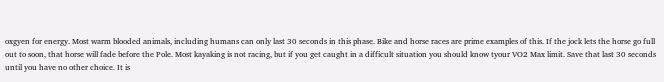oxgyen for energy. Most warm blooded animals, including humans can only last 30 seconds in this phase. Bike and horse races are prime examples of this. If the jock lets the horse go full out to soon, that horse will fade before the Pole. Most kayaking is not racing, but if you get caught in a difficult situation you should know tyour VO2 Max limit. Save that last 30 seconds until you have no other choice. It is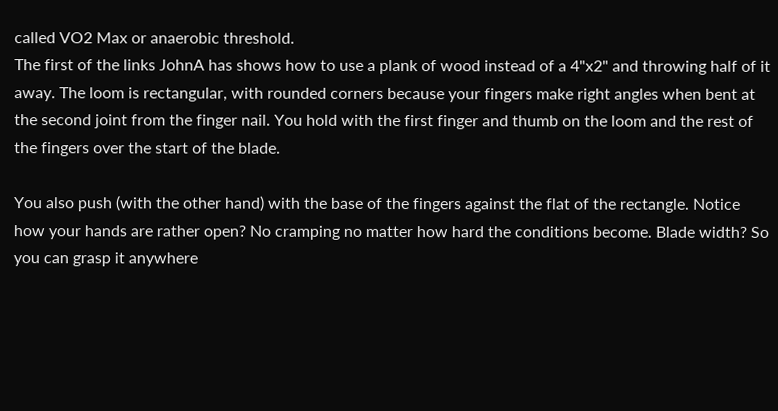called VO2 Max or anaerobic threshold.
The first of the links JohnA has shows how to use a plank of wood instead of a 4"x2" and throwing half of it away. The loom is rectangular, with rounded corners because your fingers make right angles when bent at the second joint from the finger nail. You hold with the first finger and thumb on the loom and the rest of the fingers over the start of the blade.

You also push (with the other hand) with the base of the fingers against the flat of the rectangle. Notice how your hands are rather open? No cramping no matter how hard the conditions become. Blade width? So you can grasp it anywhere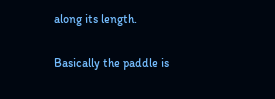along its length.

Basically the paddle is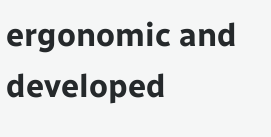ergonomic and developed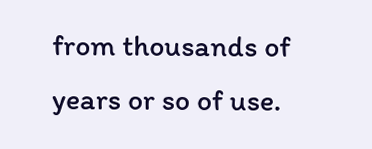from thousands of years or so of use.